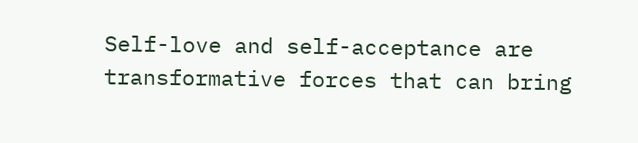Self-love and self-acceptance are transformative forces that can bring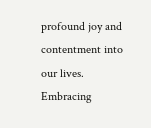profound joy and contentment into our lives. Embracing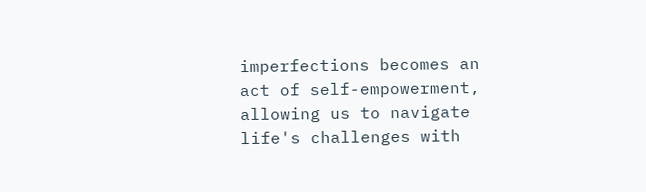imperfections becomes an act of self-empowerment, allowing us to navigate life's challenges with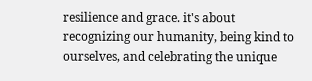resilience and grace. it's about recognizing our humanity, being kind to ourselves, and celebrating the unique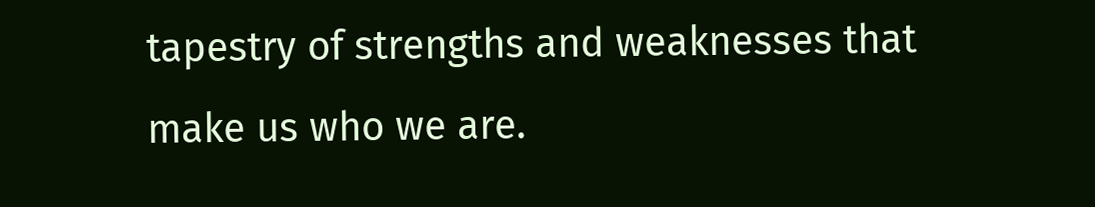tapestry of strengths and weaknesses that make us who we are.